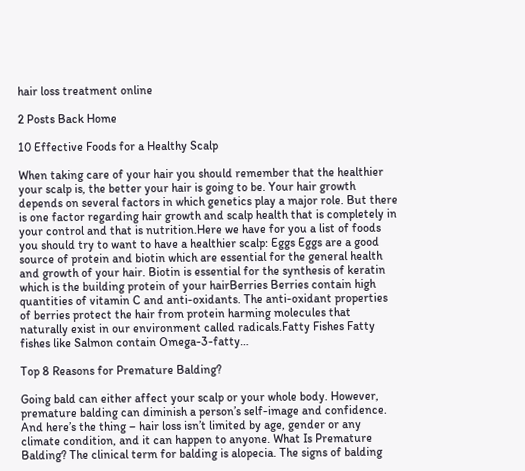hair loss treatment online

2 Posts Back Home

10 Effective Foods for a Healthy Scalp

When taking care of your hair you should remember that the healthier your scalp is, the better your hair is going to be. Your hair growth depends on several factors in which genetics play a major role. But there is one factor regarding hair growth and scalp health that is completely in your control and that is nutrition.Here we have for you a list of foods you should try to want to have a healthier scalp: Eggs Eggs are a good source of protein and biotin which are essential for the general health and growth of your hair. Biotin is essential for the synthesis of keratin which is the building protein of your hairBerries Berries contain high quantities of vitamin C and anti-oxidants. The anti-oxidant properties of berries protect the hair from protein harming molecules that naturally exist in our environment called radicals.Fatty Fishes Fatty fishes like Salmon contain Omega-3-fatty…

Top 8 Reasons for Premature Balding?

Going bald can either affect your scalp or your whole body. However, premature balding can diminish a person’s self-image and confidence. And here’s the thing – hair loss isn’t limited by age, gender or any climate condition, and it can happen to anyone. What Is Premature Balding? The clinical term for balding is alopecia. The signs of balding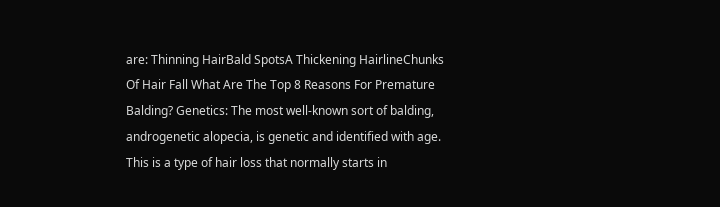are: Thinning HairBald SpotsA Thickening HairlineChunks Of Hair Fall What Are The Top 8 Reasons For Premature Balding? Genetics: The most well-known sort of balding, androgenetic alopecia, is genetic and identified with age. This is a type of hair loss that normally starts in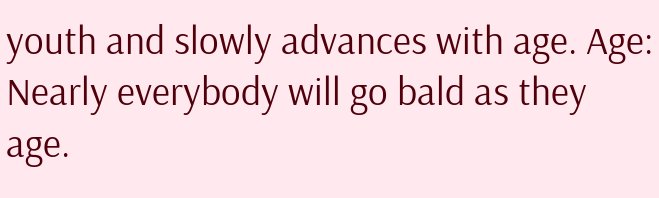youth and slowly advances with age. Age: Nearly everybody will go bald as they age.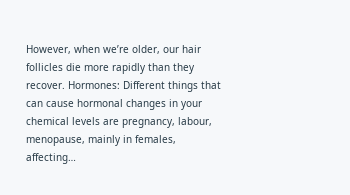However, when we’re older, our hair follicles die more rapidly than they recover. Hormones: Different things that can cause hormonal changes in your chemical levels are pregnancy, labour, menopause, mainly in females, affecting…